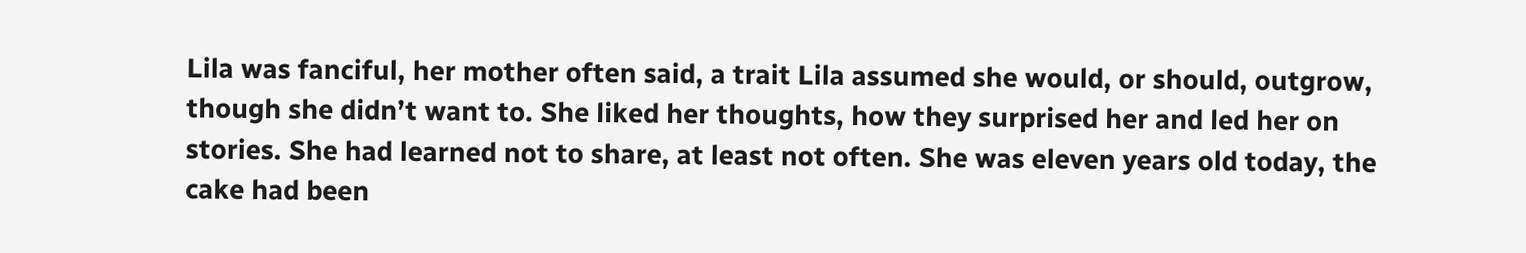Lila was fanciful, her mother often said, a trait Lila assumed she would, or should, outgrow, though she didn’t want to. She liked her thoughts, how they surprised her and led her on stories. She had learned not to share, at least not often. She was eleven years old today, the cake had been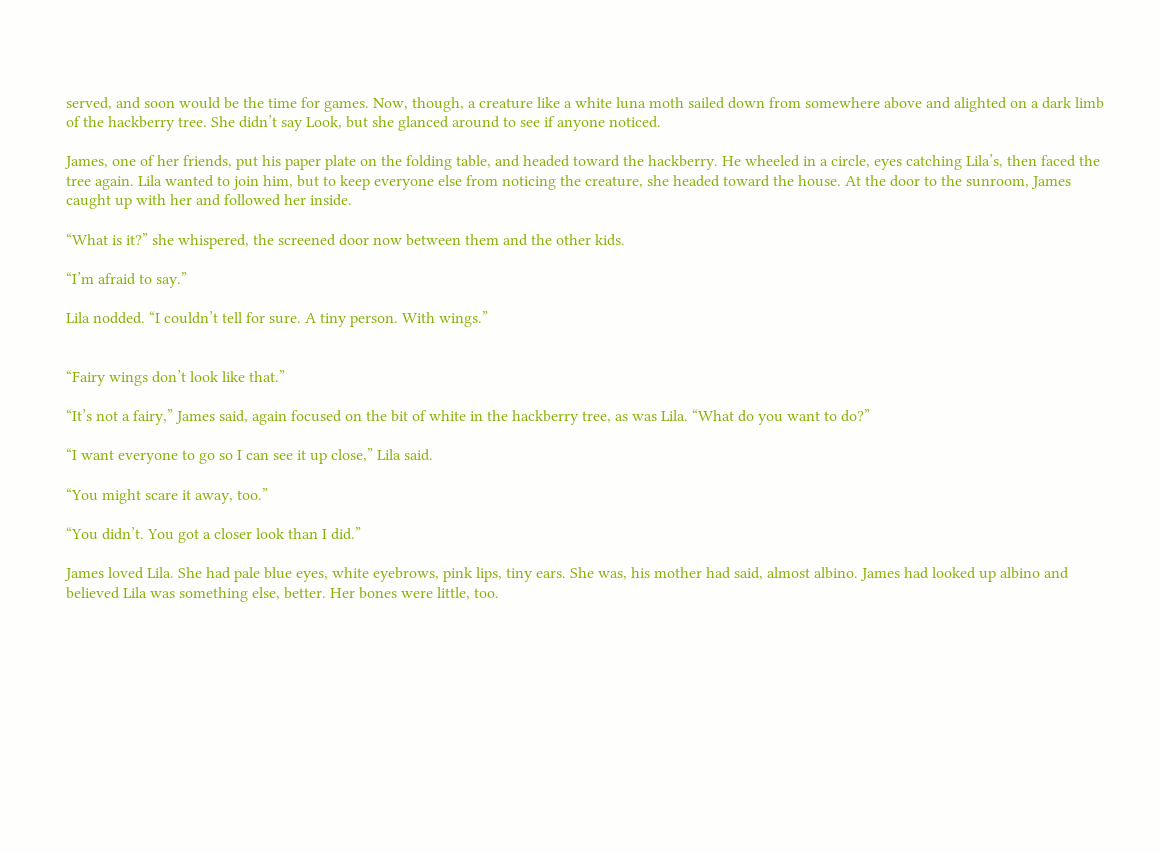served, and soon would be the time for games. Now, though, a creature like a white luna moth sailed down from somewhere above and alighted on a dark limb of the hackberry tree. She didn’t say Look, but she glanced around to see if anyone noticed.

James, one of her friends, put his paper plate on the folding table, and headed toward the hackberry. He wheeled in a circle, eyes catching Lila’s, then faced the tree again. Lila wanted to join him, but to keep everyone else from noticing the creature, she headed toward the house. At the door to the sunroom, James caught up with her and followed her inside.

“What is it?” she whispered, the screened door now between them and the other kids.

“I’m afraid to say.”

Lila nodded. “I couldn’t tell for sure. A tiny person. With wings.”


“Fairy wings don’t look like that.”

“It’s not a fairy,” James said, again focused on the bit of white in the hackberry tree, as was Lila. “What do you want to do?”

“I want everyone to go so I can see it up close,” Lila said.

“You might scare it away, too.”

“You didn’t. You got a closer look than I did.”

James loved Lila. She had pale blue eyes, white eyebrows, pink lips, tiny ears. She was, his mother had said, almost albino. James had looked up albino and believed Lila was something else, better. Her bones were little, too.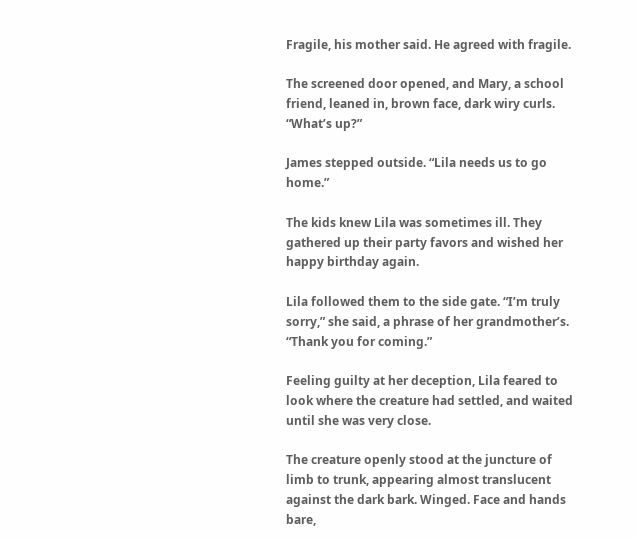Fragile, his mother said. He agreed with fragile.

The screened door opened, and Mary, a school friend, leaned in, brown face, dark wiry curls. “What’s up?”

James stepped outside. “Lila needs us to go home.”

The kids knew Lila was sometimes ill. They gathered up their party favors and wished her happy birthday again.

Lila followed them to the side gate. “I’m truly sorry,” she said, a phrase of her grandmother’s. “Thank you for coming.”

Feeling guilty at her deception, Lila feared to look where the creature had settled, and waited until she was very close.

The creature openly stood at the juncture of limb to trunk, appearing almost translucent against the dark bark. Winged. Face and hands bare,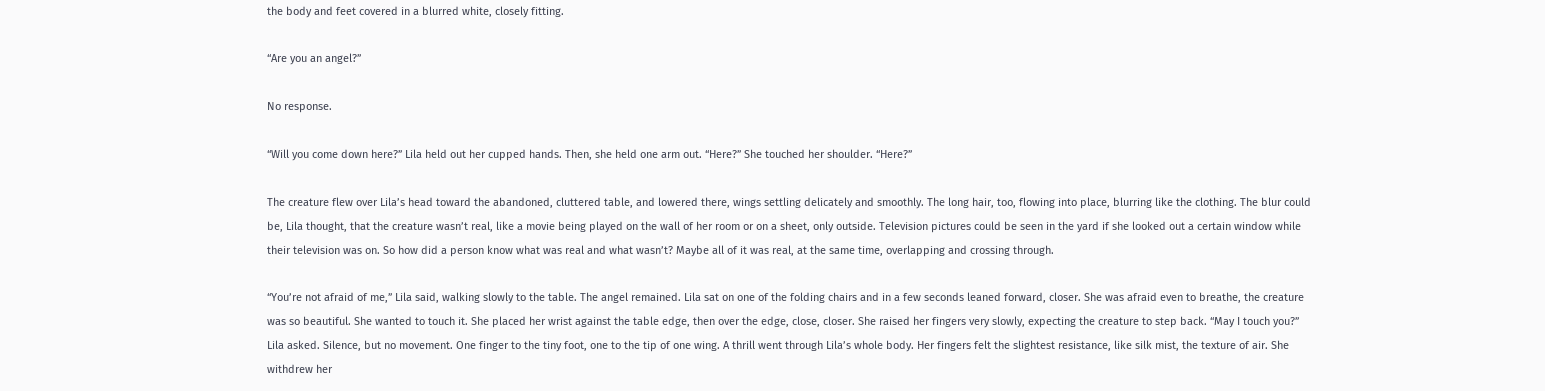the body and feet covered in a blurred white, closely fitting.

“Are you an angel?”

No response.

“Will you come down here?” Lila held out her cupped hands. Then, she held one arm out. “Here?” She touched her shoulder. “Here?”

The creature flew over Lila’s head toward the abandoned, cluttered table, and lowered there, wings settling delicately and smoothly. The long hair, too, flowing into place, blurring like the clothing. The blur could be, Lila thought, that the creature wasn’t real, like a movie being played on the wall of her room or on a sheet, only outside. Television pictures could be seen in the yard if she looked out a certain window while their television was on. So how did a person know what was real and what wasn’t? Maybe all of it was real, at the same time, overlapping and crossing through.

“You’re not afraid of me,” Lila said, walking slowly to the table. The angel remained. Lila sat on one of the folding chairs and in a few seconds leaned forward, closer. She was afraid even to breathe, the creature was so beautiful. She wanted to touch it. She placed her wrist against the table edge, then over the edge, close, closer. She raised her fingers very slowly, expecting the creature to step back. “May I touch you?” Lila asked. Silence, but no movement. One finger to the tiny foot, one to the tip of one wing. A thrill went through Lila’s whole body. Her fingers felt the slightest resistance, like silk mist, the texture of air. She withdrew her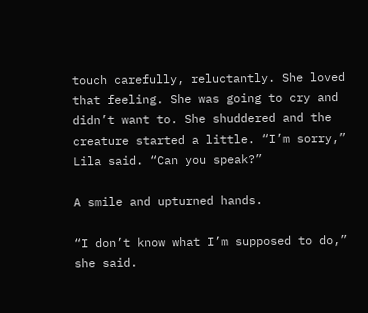touch carefully, reluctantly. She loved that feeling. She was going to cry and didn’t want to. She shuddered and the creature started a little. “I’m sorry,” Lila said. “Can you speak?”

A smile and upturned hands.

“I don’t know what I’m supposed to do,” she said.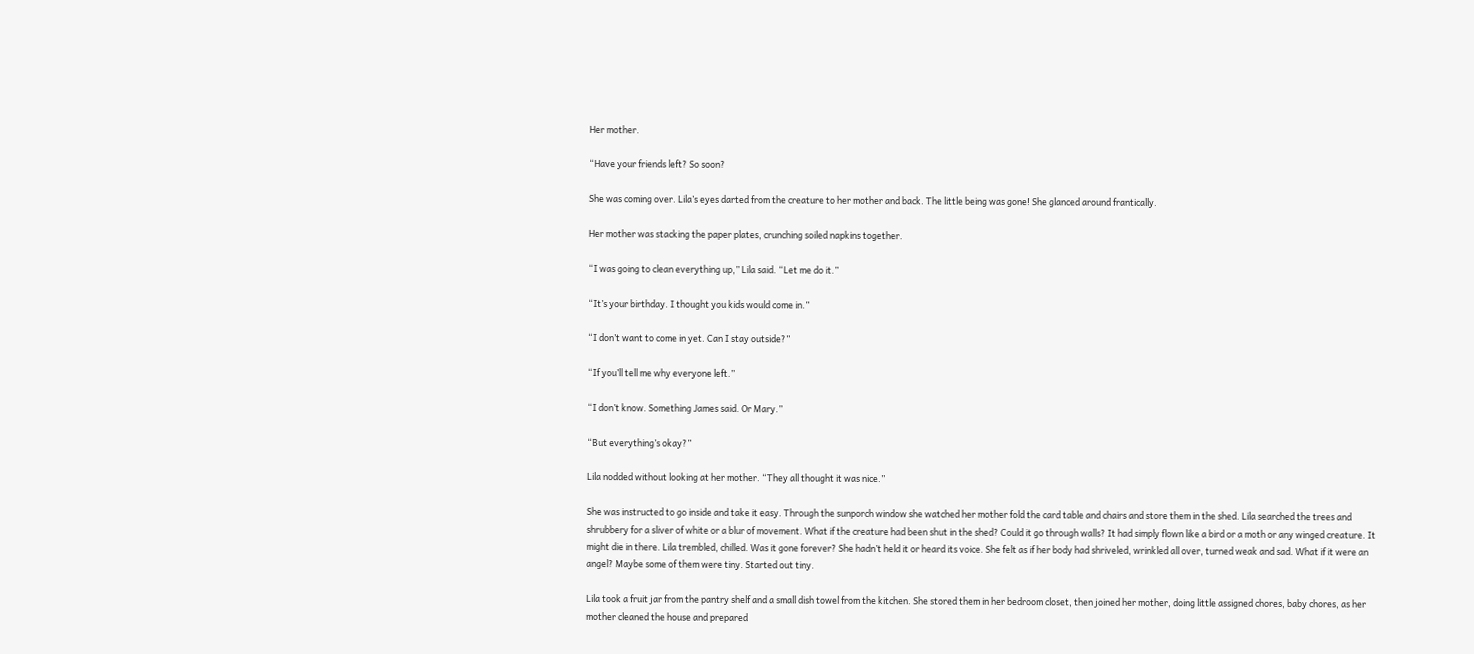Her mother.

“Have your friends left? So soon?

She was coming over. Lila’s eyes darted from the creature to her mother and back. The little being was gone! She glanced around frantically.

Her mother was stacking the paper plates, crunching soiled napkins together.

“I was going to clean everything up,” Lila said. “Let me do it.”

“It’s your birthday. I thought you kids would come in.”

“I don’t want to come in yet. Can I stay outside?”

“If you’ll tell me why everyone left.”

“I don’t know. Something James said. Or Mary.”

“But everything’s okay?”

Lila nodded without looking at her mother. “They all thought it was nice.”

She was instructed to go inside and take it easy. Through the sunporch window she watched her mother fold the card table and chairs and store them in the shed. Lila searched the trees and shrubbery for a sliver of white or a blur of movement. What if the creature had been shut in the shed? Could it go through walls? It had simply flown like a bird or a moth or any winged creature. It might die in there. Lila trembled, chilled. Was it gone forever? She hadn’t held it or heard its voice. She felt as if her body had shriveled, wrinkled all over, turned weak and sad. What if it were an angel? Maybe some of them were tiny. Started out tiny.

Lila took a fruit jar from the pantry shelf and a small dish towel from the kitchen. She stored them in her bedroom closet, then joined her mother, doing little assigned chores, baby chores, as her mother cleaned the house and prepared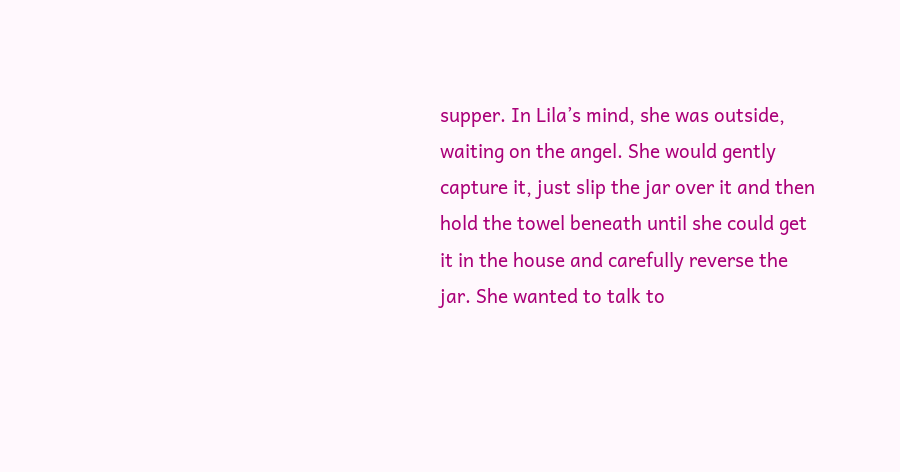supper. In Lila’s mind, she was outside, waiting on the angel. She would gently capture it, just slip the jar over it and then hold the towel beneath until she could get it in the house and carefully reverse the jar. She wanted to talk to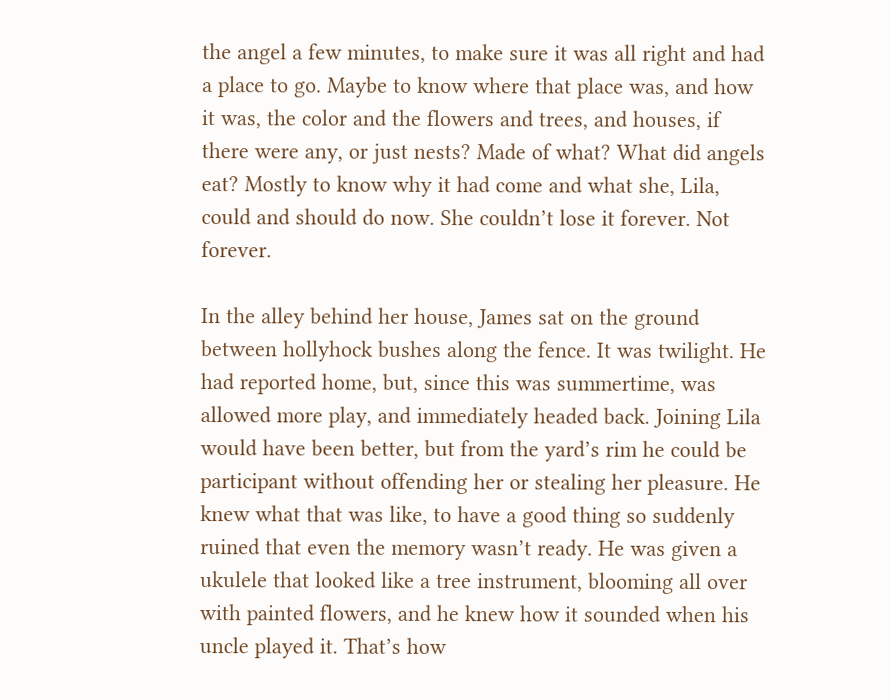the angel a few minutes, to make sure it was all right and had a place to go. Maybe to know where that place was, and how it was, the color and the flowers and trees, and houses, if there were any, or just nests? Made of what? What did angels eat? Mostly to know why it had come and what she, Lila, could and should do now. She couldn’t lose it forever. Not forever.

In the alley behind her house, James sat on the ground between hollyhock bushes along the fence. It was twilight. He had reported home, but, since this was summertime, was allowed more play, and immediately headed back. Joining Lila would have been better, but from the yard’s rim he could be participant without offending her or stealing her pleasure. He knew what that was like, to have a good thing so suddenly ruined that even the memory wasn’t ready. He was given a ukulele that looked like a tree instrument, blooming all over with painted flowers, and he knew how it sounded when his uncle played it. That’s how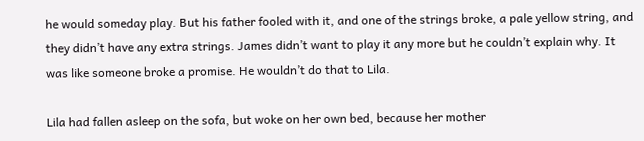he would someday play. But his father fooled with it, and one of the strings broke, a pale yellow string, and they didn’t have any extra strings. James didn’t want to play it any more but he couldn’t explain why. It was like someone broke a promise. He wouldn’t do that to Lila.

Lila had fallen asleep on the sofa, but woke on her own bed, because her mother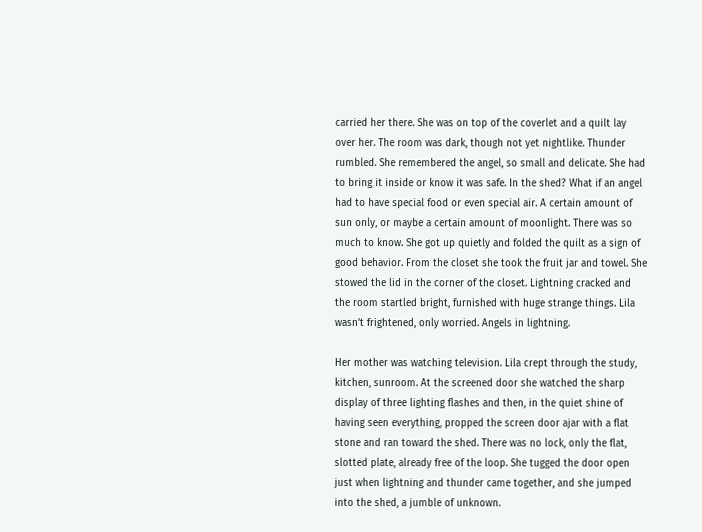carried her there. She was on top of the coverlet and a quilt lay over her. The room was dark, though not yet nightlike. Thunder rumbled. She remembered the angel, so small and delicate. She had to bring it inside or know it was safe. In the shed? What if an angel had to have special food or even special air. A certain amount of sun only, or maybe a certain amount of moonlight. There was so much to know. She got up quietly and folded the quilt as a sign of good behavior. From the closet she took the fruit jar and towel. She stowed the lid in the corner of the closet. Lightning cracked and the room startled bright, furnished with huge strange things. Lila wasn’t frightened, only worried. Angels in lightning.

Her mother was watching television. Lila crept through the study, kitchen, sunroom. At the screened door she watched the sharp display of three lighting flashes and then, in the quiet shine of having seen everything, propped the screen door ajar with a flat stone and ran toward the shed. There was no lock, only the flat, slotted plate, already free of the loop. She tugged the door open just when lightning and thunder came together, and she jumped into the shed, a jumble of unknown.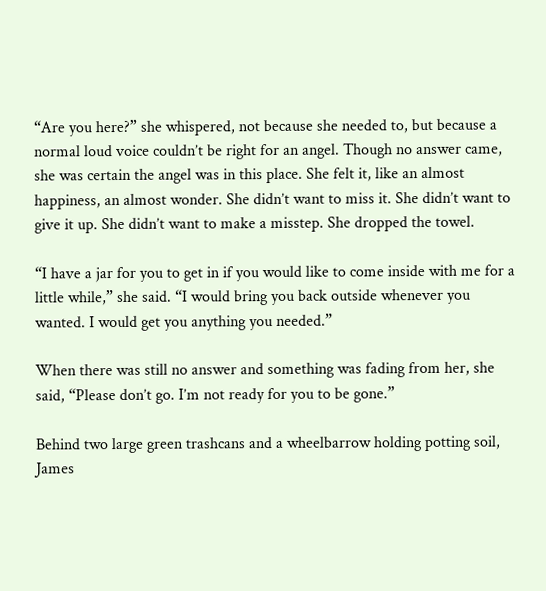“Are you here?” she whispered, not because she needed to, but because a normal loud voice couldn’t be right for an angel. Though no answer came, she was certain the angel was in this place. She felt it, like an almost happiness, an almost wonder. She didn’t want to miss it. She didn’t want to give it up. She didn’t want to make a misstep. She dropped the towel.

“I have a jar for you to get in if you would like to come inside with me for a little while,” she said. “I would bring you back outside whenever you wanted. I would get you anything you needed.”

When there was still no answer and something was fading from her, she said, “Please don’t go. I’m not ready for you to be gone.”

Behind two large green trashcans and a wheelbarrow holding potting soil, James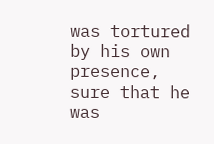was tortured by his own presence, sure that he was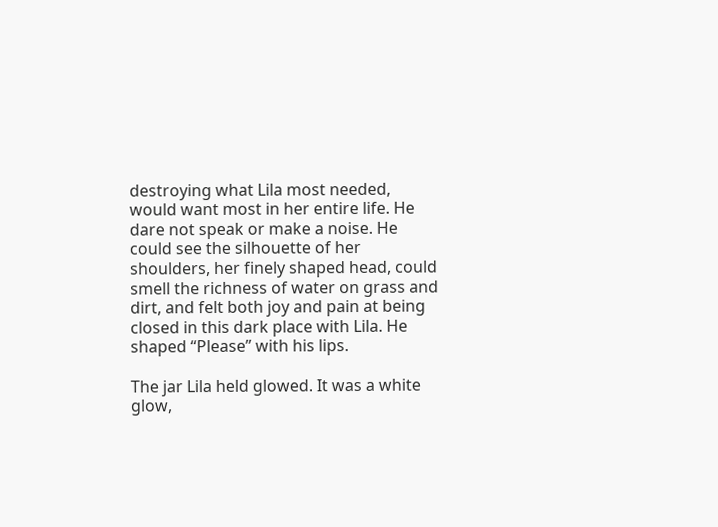destroying what Lila most needed, would want most in her entire life. He dare not speak or make a noise. He could see the silhouette of her shoulders, her finely shaped head, could smell the richness of water on grass and dirt, and felt both joy and pain at being closed in this dark place with Lila. He shaped “Please” with his lips.

The jar Lila held glowed. It was a white glow,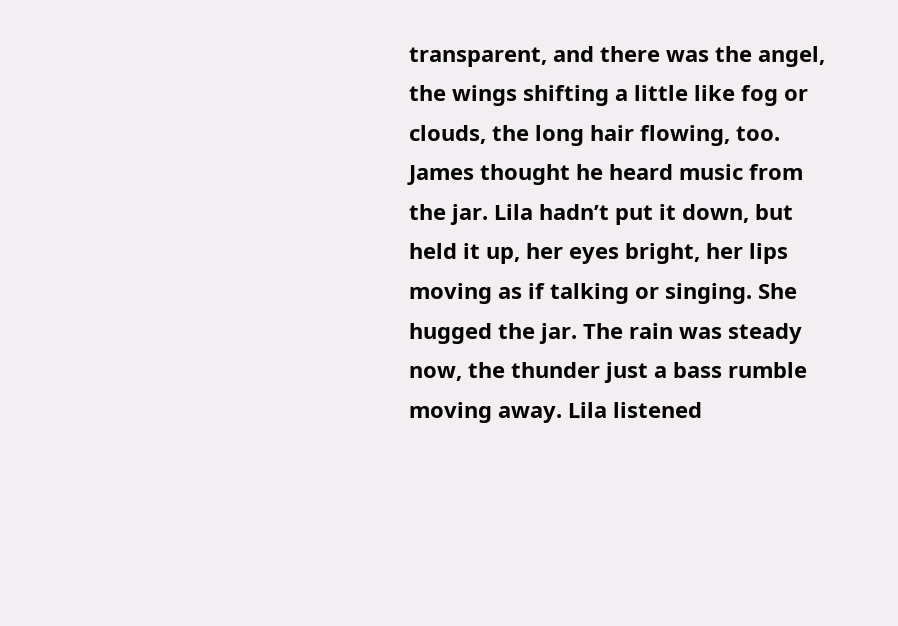transparent, and there was the angel, the wings shifting a little like fog or clouds, the long hair flowing, too. James thought he heard music from the jar. Lila hadn’t put it down, but held it up, her eyes bright, her lips moving as if talking or singing. She hugged the jar. The rain was steady now, the thunder just a bass rumble moving away. Lila listened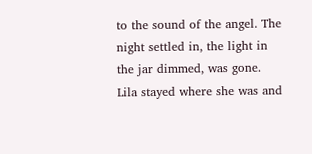to the sound of the angel. The night settled in, the light in the jar dimmed, was gone. Lila stayed where she was and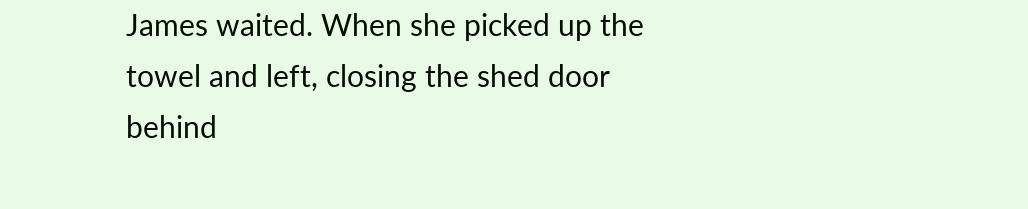James waited. When she picked up the towel and left, closing the shed door behind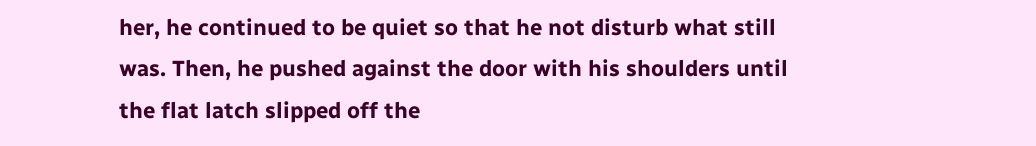her, he continued to be quiet so that he not disturb what still was. Then, he pushed against the door with his shoulders until the flat latch slipped off the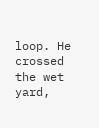loop. He crossed the wet yard,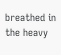breathed in the heavy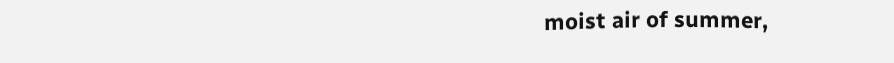moist air of summer,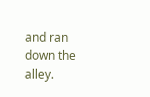and ran down the alley.